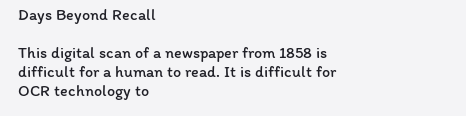Days Beyond Recall

This digital scan of a newspaper from 1858 is difficult for a human to read. It is difficult for OCR technology to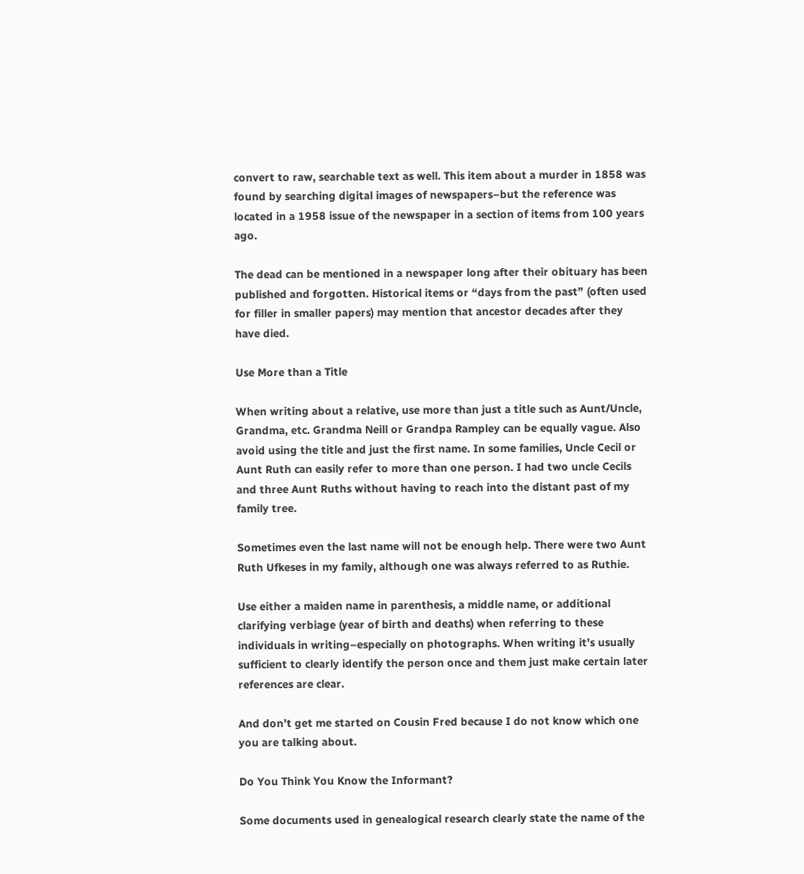convert to raw, searchable text as well. This item about a murder in 1858 was found by searching digital images of newspapers–but the reference was located in a 1958 issue of the newspaper in a section of items from 100 years ago.

The dead can be mentioned in a newspaper long after their obituary has been published and forgotten. Historical items or “days from the past” (often used for filler in smaller papers) may mention that ancestor decades after they have died.

Use More than a Title

When writing about a relative, use more than just a title such as Aunt/Uncle, Grandma, etc. Grandma Neill or Grandpa Rampley can be equally vague. Also avoid using the title and just the first name. In some families, Uncle Cecil or Aunt Ruth can easily refer to more than one person. I had two uncle Cecils and three Aunt Ruths without having to reach into the distant past of my family tree.

Sometimes even the last name will not be enough help. There were two Aunt Ruth Ufkeses in my family, although one was always referred to as Ruthie.

Use either a maiden name in parenthesis, a middle name, or additional clarifying verbiage (year of birth and deaths) when referring to these individuals in writing–especially on photographs. When writing it’s usually sufficient to clearly identify the person once and them just make certain later references are clear.

And don’t get me started on Cousin Fred because I do not know which one you are talking about.

Do You Think You Know the Informant?

Some documents used in genealogical research clearly state the name of the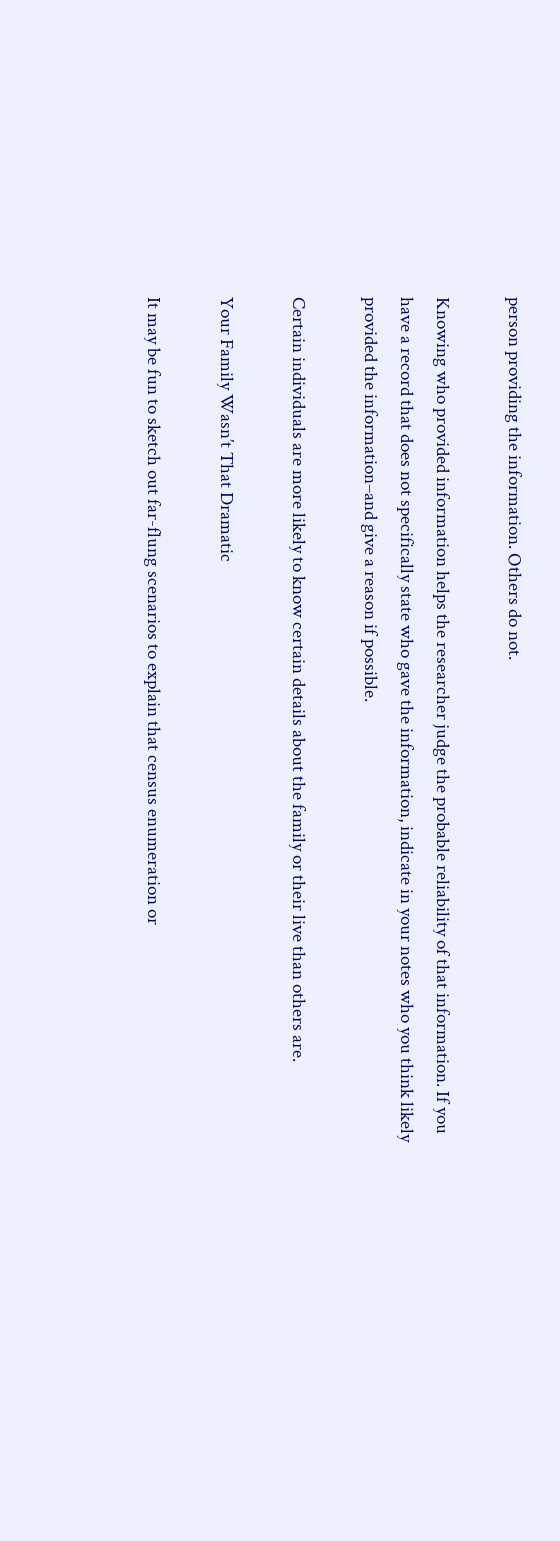person providing the information. Others do not.

Knowing who provided information helps the researcher judge the probable reliability of that information. If you have a record that does not specifically state who gave the information, indicate in your notes who you think likely provided the information–and give a reason if possible.

Certain individuals are more likely to know certain details about the family or their live than others are.

Your Family Wasn’t That Dramatic

It may be fun to sketch out far-flung scenarios to explain that census enumeration or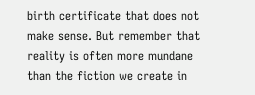birth certificate that does not make sense. But remember that reality is often more mundane than the fiction we create in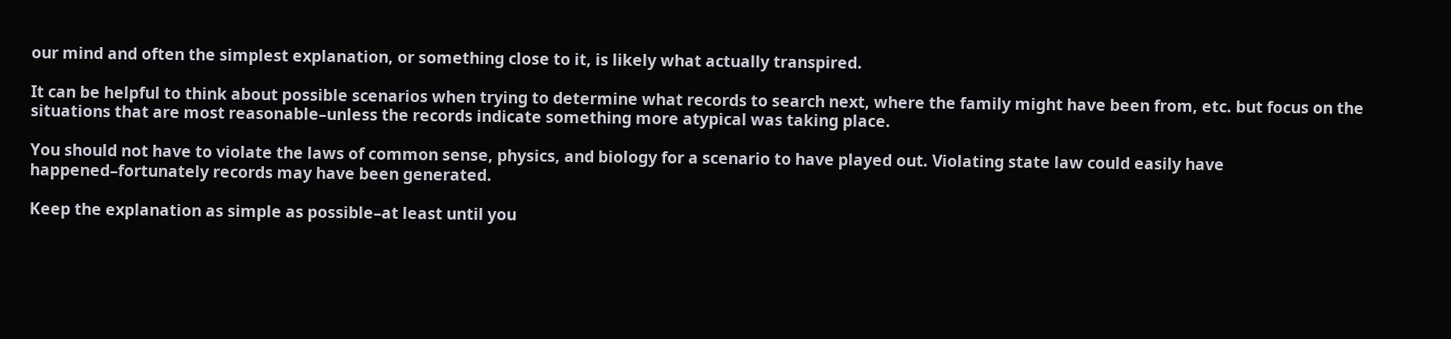our mind and often the simplest explanation, or something close to it, is likely what actually transpired.

It can be helpful to think about possible scenarios when trying to determine what records to search next, where the family might have been from, etc. but focus on the situations that are most reasonable–unless the records indicate something more atypical was taking place.

You should not have to violate the laws of common sense, physics, and biology for a scenario to have played out. Violating state law could easily have happened–fortunately records may have been generated.

Keep the explanation as simple as possible–at least until you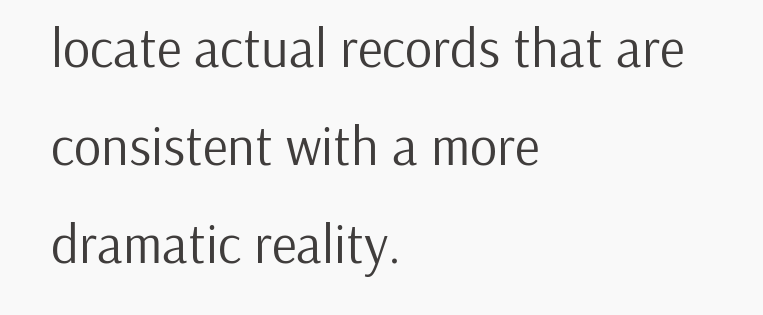locate actual records that are consistent with a more dramatic reality.